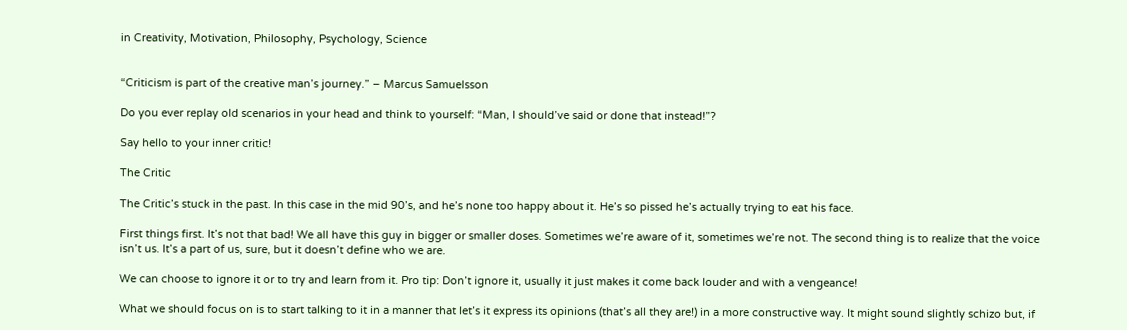in Creativity, Motivation, Philosophy, Psychology, Science


“Criticism is part of the creative man’s journey.” – Marcus Samuelsson

Do you ever replay old scenarios in your head and think to yourself: “Man, I should’ve said or done that instead!”?

Say hello to your inner critic!

The Critic

The Critic’s stuck in the past. In this case in the mid 90’s, and he’s none too happy about it. He’s so pissed he’s actually trying to eat his face.

First things first. It’s not that bad! We all have this guy in bigger or smaller doses. Sometimes we’re aware of it, sometimes we’re not. The second thing is to realize that the voice isn’t us. It’s a part of us, sure, but it doesn’t define who we are.

We can choose to ignore it or to try and learn from it. Pro tip: Don’t ignore it, usually it just makes it come back louder and with a vengeance!

What we should focus on is to start talking to it in a manner that let’s it express its opinions (that’s all they are!) in a more constructive way. It might sound slightly schizo but, if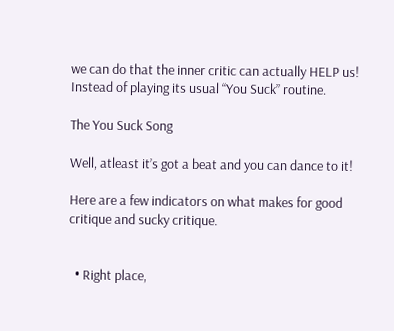we can do that the inner critic can actually HELP us! Instead of playing its usual “You Suck” routine.

The You Suck Song

Well, atleast it’s got a beat and you can dance to it!

Here are a few indicators on what makes for good critique and sucky critique.


  • Right place,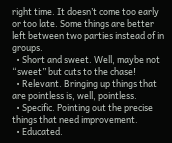right time. It doesn’t come too early or too late. Some things are better left between two parties instead of in groups.
  • Short and sweet. Well, maybe not “sweet” but cuts to the chase!
  • Relevant. Bringing up things that are pointless is, well, pointless.
  • Specific. Pointing out the precise things that need improvement.
  • Educated.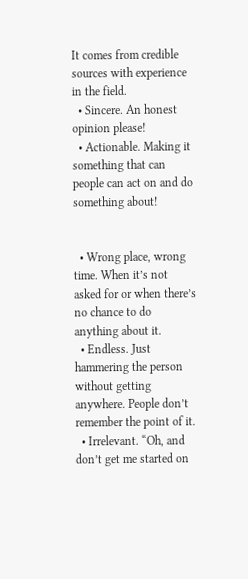It comes from credible sources with experience in the field.
  • Sincere. An honest opinion please!
  • Actionable. Making it something that can people can act on and do something about!


  • Wrong place, wrong time. When it’s not asked for or when there’s no chance to do anything about it.
  • Endless. Just hammering the person without getting anywhere. People don’t remember the point of it.
  • Irrelevant. “Oh, and don’t get me started on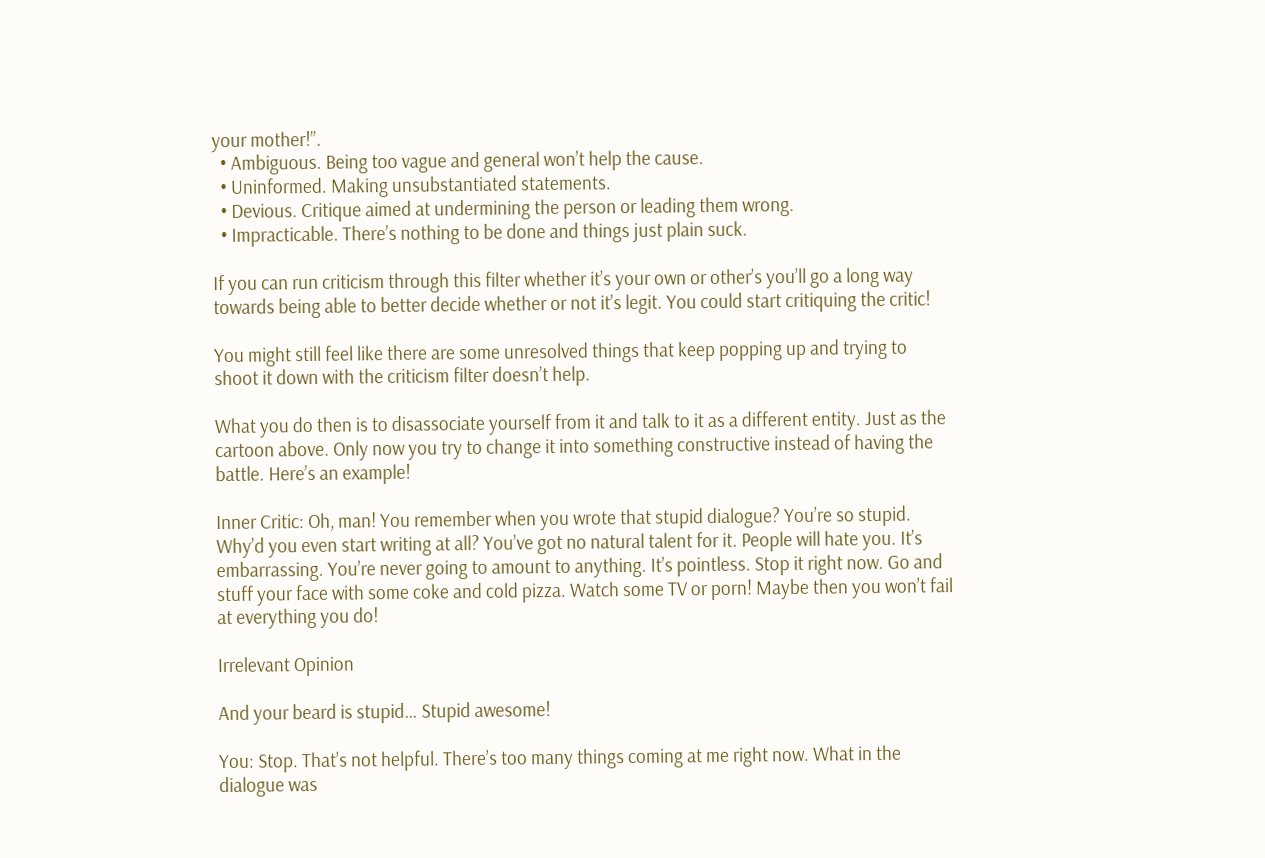your mother!”.
  • Ambiguous. Being too vague and general won’t help the cause.
  • Uninformed. Making unsubstantiated statements.
  • Devious. Critique aimed at undermining the person or leading them wrong.
  • Impracticable. There’s nothing to be done and things just plain suck.

If you can run criticism through this filter whether it’s your own or other’s you’ll go a long way towards being able to better decide whether or not it’s legit. You could start critiquing the critic!

You might still feel like there are some unresolved things that keep popping up and trying to shoot it down with the criticism filter doesn’t help.

What you do then is to disassociate yourself from it and talk to it as a different entity. Just as the cartoon above. Only now you try to change it into something constructive instead of having the battle. Here’s an example!

Inner Critic: Oh, man! You remember when you wrote that stupid dialogue? You’re so stupid. Why’d you even start writing at all? You’ve got no natural talent for it. People will hate you. It’s embarrassing. You’re never going to amount to anything. It’s pointless. Stop it right now. Go and stuff your face with some coke and cold pizza. Watch some TV or porn! Maybe then you won’t fail at everything you do!

Irrelevant Opinion

And your beard is stupid… Stupid awesome!

You: Stop. That’s not helpful. There’s too many things coming at me right now. What in the dialogue was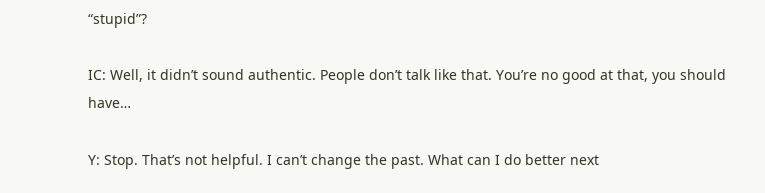“stupid”?

IC: Well, it didn’t sound authentic. People don’t talk like that. You’re no good at that, you should have…

Y: Stop. That’s not helpful. I can’t change the past. What can I do better next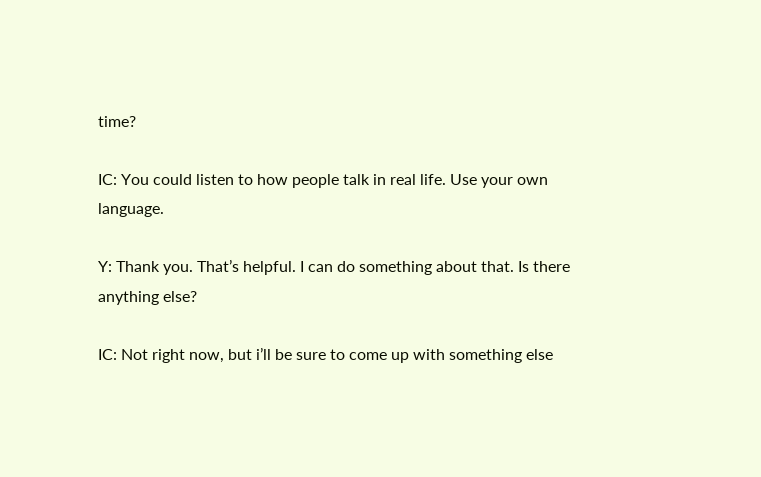time?

IC: You could listen to how people talk in real life. Use your own language.

Y: Thank you. That’s helpful. I can do something about that. Is there anything else?

IC: Not right now, but i’ll be sure to come up with something else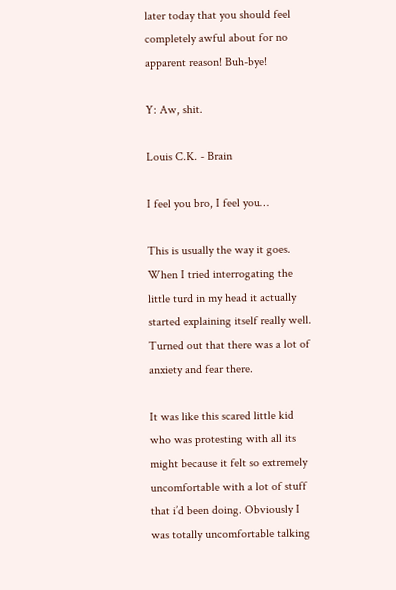later today that you should feel completely awful about for no apparent reason! Buh-bye!

Y: Aw, shit.

Louis C.K. - Brain

I feel you bro, I feel you…

This is usually the way it goes. When I tried interrogating the little turd in my head it actually started explaining itself really well. Turned out that there was a lot of anxiety and fear there.

It was like this scared little kid who was protesting with all its might because it felt so extremely uncomfortable with a lot of stuff that i’d been doing. Obviously I was totally uncomfortable talking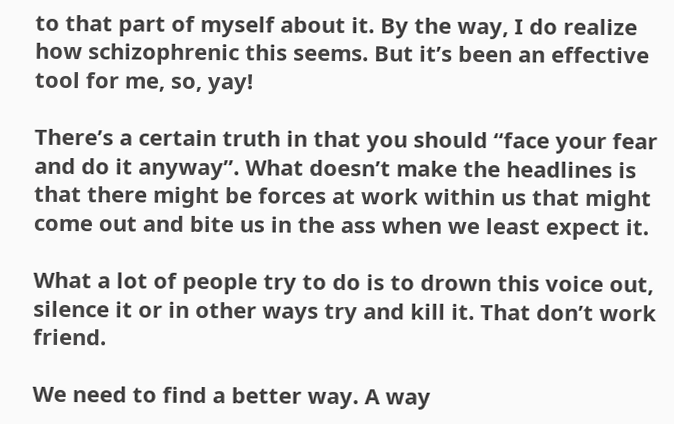to that part of myself about it. By the way, I do realize how schizophrenic this seems. But it’s been an effective tool for me, so, yay!

There’s a certain truth in that you should “face your fear and do it anyway”. What doesn’t make the headlines is that there might be forces at work within us that might come out and bite us in the ass when we least expect it.

What a lot of people try to do is to drown this voice out, silence it or in other ways try and kill it. That don’t work friend.

We need to find a better way. A way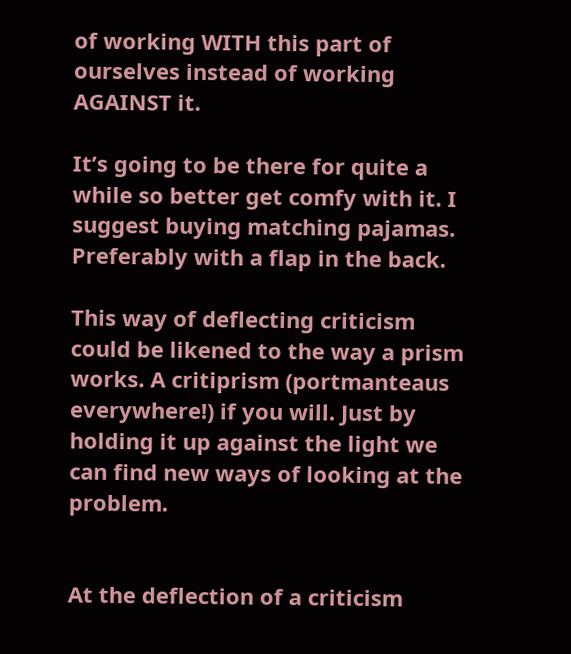of working WITH this part of ourselves instead of working AGAINST it.

It’s going to be there for quite a while so better get comfy with it. I suggest buying matching pajamas. Preferably with a flap in the back.

This way of deflecting criticism could be likened to the way a prism works. A critiprism (portmanteaus everywhere!) if you will. Just by holding it up against the light we can find new ways of looking at the problem.


At the deflection of a criticism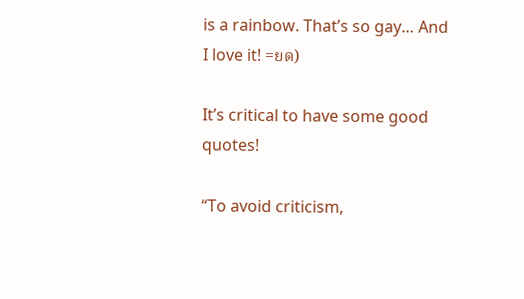is a rainbow. That’s so gay… And I love it! =ยด)

It’s critical to have some good quotes!

“To avoid criticism,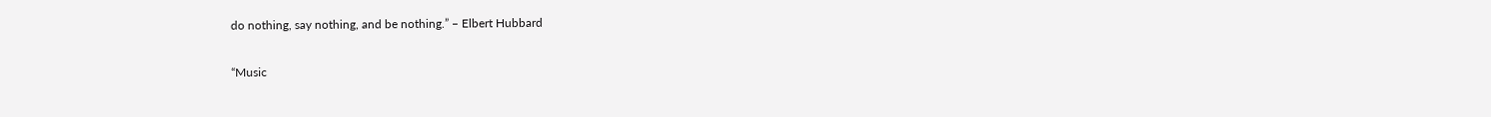do nothing, say nothing, and be nothing.” – Elbert Hubbard

“Music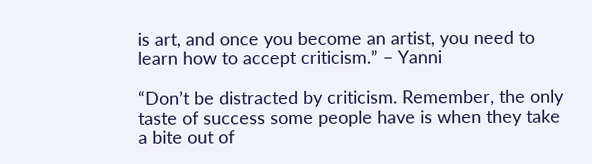is art, and once you become an artist, you need to learn how to accept criticism.” – Yanni

“Don’t be distracted by criticism. Remember, the only taste of success some people have is when they take a bite out of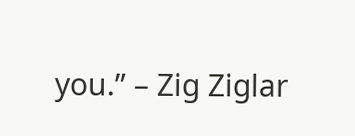you.” – Zig Ziglar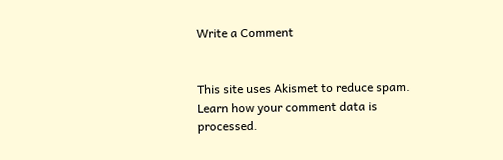Write a Comment


This site uses Akismet to reduce spam. Learn how your comment data is processed.